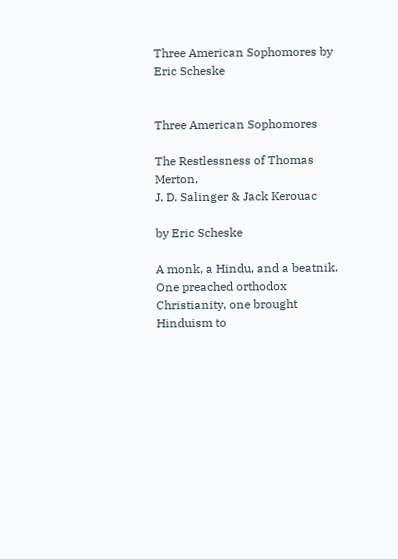Three American Sophomores by Eric Scheske


Three American Sophomores

The Restlessness of Thomas Merton,
J. D. Salinger & Jack Kerouac

by Eric Scheske

A monk, a Hindu, and a beatnik. One preached orthodox Christianity, one brought Hinduism to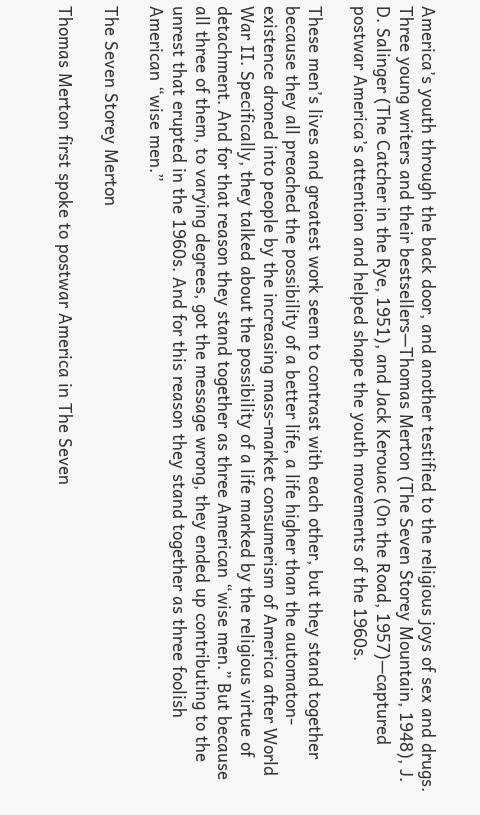America’s youth through the back door, and another testified to the religious joys of sex and drugs. Three young writers and their bestsellers—Thomas Merton (The Seven Storey Mountain, 1948), J. D. Salinger (The Catcher in the Rye, 1951), and Jack Kerouac (On the Road, 1957)—captured postwar America’s attention and helped shape the youth movements of the 1960s.

These men’s lives and greatest work seem to contrast with each other, but they stand together because they all preached the possibility of a better life, a life higher than the automaton-existence droned into people by the increasing mass-market consumerism of America after World War II. Specifically, they talked about the possibility of a life marked by the religious virtue of detachment. And for that reason they stand together as three American “wise men.” But because all three of them, to varying degrees, got the message wrong, they ended up contributing to the unrest that erupted in the 1960s. And for this reason they stand together as three foolish American “wise men.”

The Seven Storey Merton

Thomas Merton first spoke to postwar America in The Seven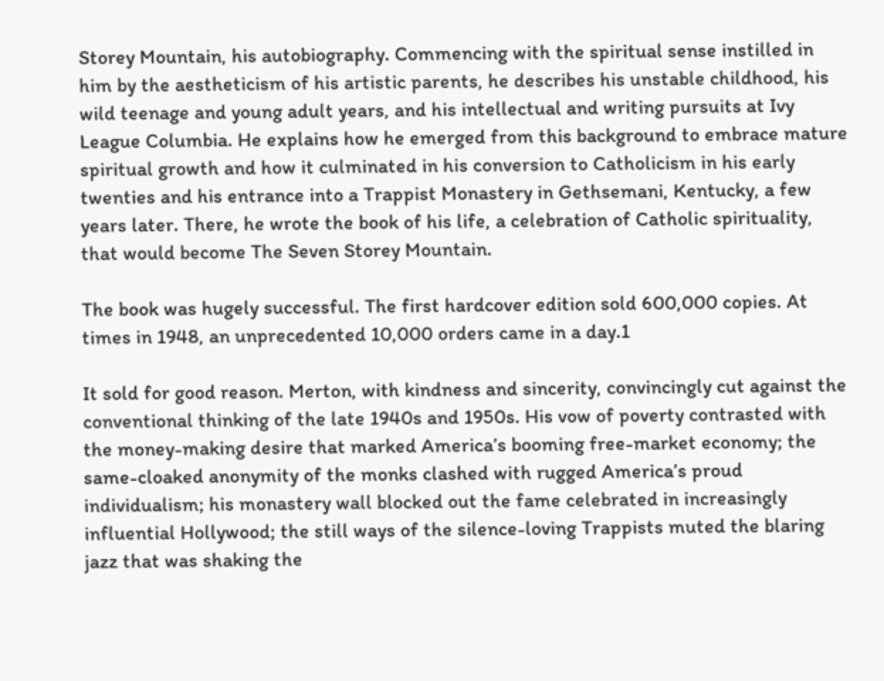Storey Mountain, his autobiography. Commencing with the spiritual sense instilled in him by the aestheticism of his artistic parents, he describes his unstable childhood, his wild teenage and young adult years, and his intellectual and writing pursuits at Ivy League Columbia. He explains how he emerged from this background to embrace mature spiritual growth and how it culminated in his conversion to Catholicism in his early twenties and his entrance into a Trappist Monastery in Gethsemani, Kentucky, a few years later. There, he wrote the book of his life, a celebration of Catholic spirituality, that would become The Seven Storey Mountain.

The book was hugely successful. The first hardcover edition sold 600,000 copies. At times in 1948, an unprecedented 10,000 orders came in a day.1

It sold for good reason. Merton, with kindness and sincerity, convincingly cut against the conventional thinking of the late 1940s and 1950s. His vow of poverty contrasted with the money-making desire that marked America’s booming free-market economy; the same-cloaked anonymity of the monks clashed with rugged America’s proud individualism; his monastery wall blocked out the fame celebrated in increasingly influential Hollywood; the still ways of the silence-loving Trappists muted the blaring jazz that was shaking the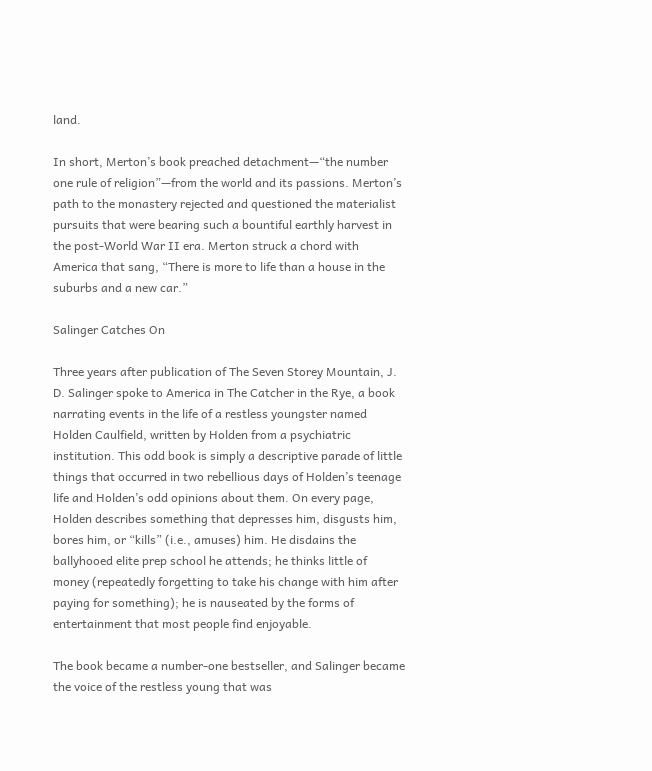land.

In short, Merton’s book preached detachment—“the number one rule of religion”—from the world and its passions. Merton’s path to the monastery rejected and questioned the materialist pursuits that were bearing such a bountiful earthly harvest in the post-World War II era. Merton struck a chord with America that sang, “There is more to life than a house in the suburbs and a new car.”

Salinger Catches On

Three years after publication of The Seven Storey Mountain, J. D. Salinger spoke to America in The Catcher in the Rye, a book narrating events in the life of a restless youngster named Holden Caulfield, written by Holden from a psychiatric institution. This odd book is simply a descriptive parade of little things that occurred in two rebellious days of Holden’s teenage life and Holden’s odd opinions about them. On every page, Holden describes something that depresses him, disgusts him, bores him, or “kills” (i.e., amuses) him. He disdains the ballyhooed elite prep school he attends; he thinks little of money (repeatedly forgetting to take his change with him after paying for something); he is nauseated by the forms of entertainment that most people find enjoyable.

The book became a number-one bestseller, and Salinger became the voice of the restless young that was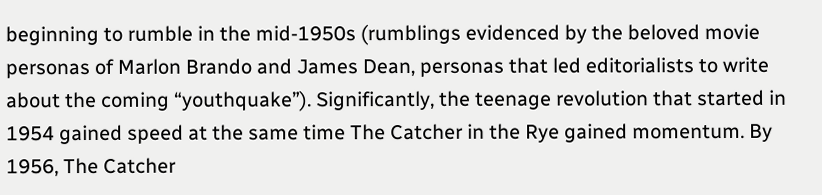beginning to rumble in the mid-1950s (rumblings evidenced by the beloved movie personas of Marlon Brando and James Dean, personas that led editorialists to write about the coming “youthquake”). Significantly, the teenage revolution that started in 1954 gained speed at the same time The Catcher in the Rye gained momentum. By 1956, The Catcher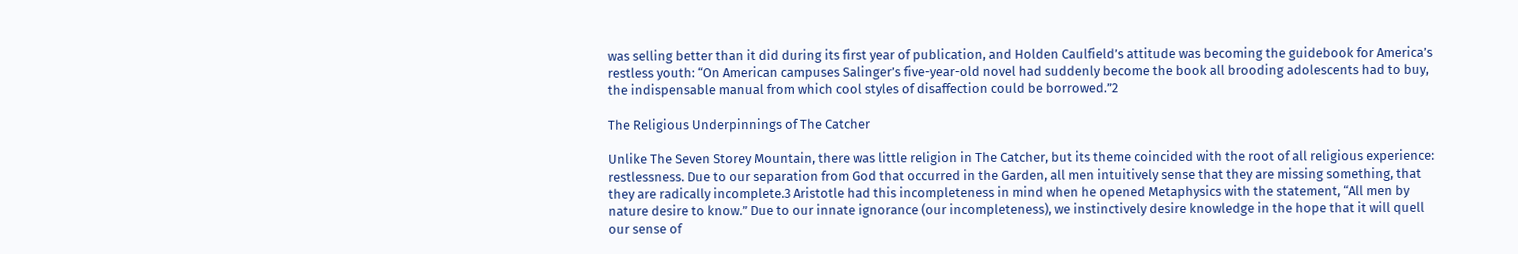was selling better than it did during its first year of publication, and Holden Caulfield’s attitude was becoming the guidebook for America’s restless youth: “On American campuses Salinger’s five-year-old novel had suddenly become the book all brooding adolescents had to buy, the indispensable manual from which cool styles of disaffection could be borrowed.”2

The Religious Underpinnings of The Catcher

Unlike The Seven Storey Mountain, there was little religion in The Catcher, but its theme coincided with the root of all religious experience: restlessness. Due to our separation from God that occurred in the Garden, all men intuitively sense that they are missing something, that they are radically incomplete.3 Aristotle had this incompleteness in mind when he opened Metaphysics with the statement, “All men by nature desire to know.” Due to our innate ignorance (our incompleteness), we instinctively desire knowledge in the hope that it will quell our sense of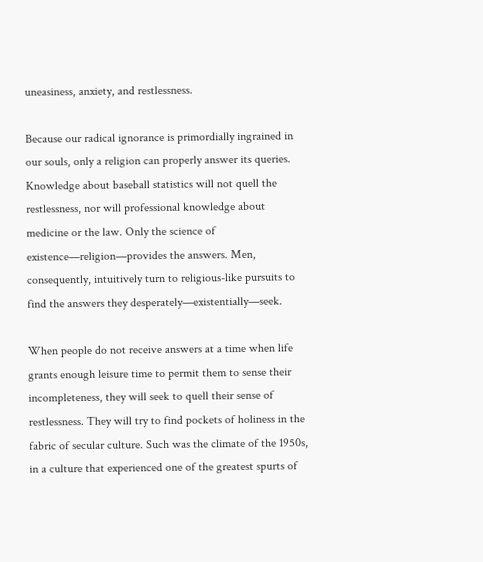uneasiness, anxiety, and restlessness.

Because our radical ignorance is primordially ingrained in our souls, only a religion can properly answer its queries. Knowledge about baseball statistics will not quell the restlessness, nor will professional knowledge about medicine or the law. Only the science of existence—religion—provides the answers. Men, consequently, intuitively turn to religious-like pursuits to find the answers they desperately—existentially—seek.

When people do not receive answers at a time when life grants enough leisure time to permit them to sense their incompleteness, they will seek to quell their sense of restlessness. They will try to find pockets of holiness in the fabric of secular culture. Such was the climate of the 1950s, in a culture that experienced one of the greatest spurts of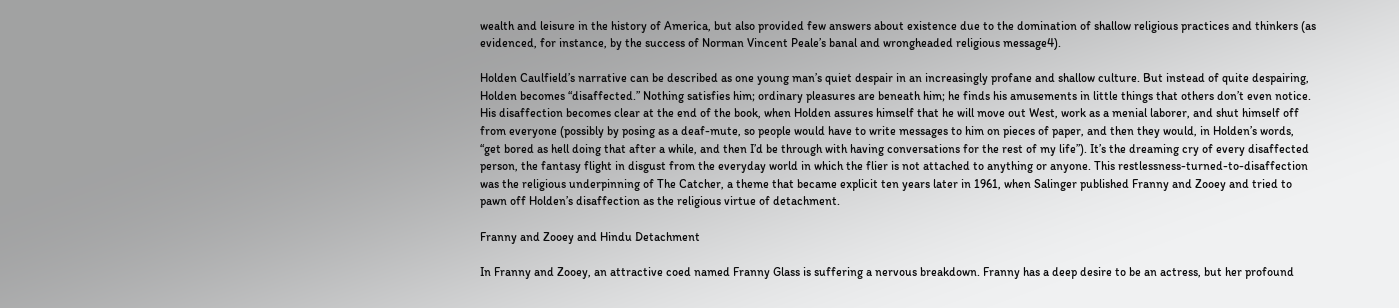wealth and leisure in the history of America, but also provided few answers about existence due to the domination of shallow religious practices and thinkers (as evidenced, for instance, by the success of Norman Vincent Peale’s banal and wrongheaded religious message4).

Holden Caulfield’s narrative can be described as one young man’s quiet despair in an increasingly profane and shallow culture. But instead of quite despairing, Holden becomes “disaffected.” Nothing satisfies him; ordinary pleasures are beneath him; he finds his amusements in little things that others don’t even notice. His disaffection becomes clear at the end of the book, when Holden assures himself that he will move out West, work as a menial laborer, and shut himself off from everyone (possibly by posing as a deaf-mute, so people would have to write messages to him on pieces of paper, and then they would, in Holden’s words, “get bored as hell doing that after a while, and then I’d be through with having conversations for the rest of my life”). It’s the dreaming cry of every disaffected person, the fantasy flight in disgust from the everyday world in which the flier is not attached to anything or anyone. This restlessness-turned-to-disaffection was the religious underpinning of The Catcher, a theme that became explicit ten years later in 1961, when Salinger published Franny and Zooey and tried to pawn off Holden’s disaffection as the religious virtue of detachment.

Franny and Zooey and Hindu Detachment

In Franny and Zooey, an attractive coed named Franny Glass is suffering a nervous breakdown. Franny has a deep desire to be an actress, but her profound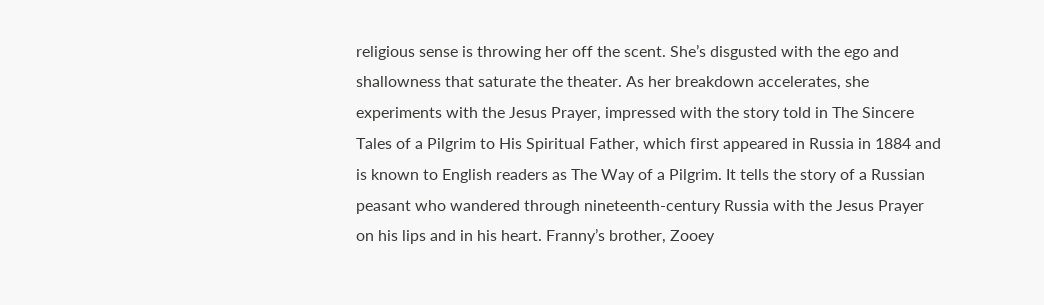religious sense is throwing her off the scent. She’s disgusted with the ego and shallowness that saturate the theater. As her breakdown accelerates, she experiments with the Jesus Prayer, impressed with the story told in The Sincere Tales of a Pilgrim to His Spiritual Father, which first appeared in Russia in 1884 and is known to English readers as The Way of a Pilgrim. It tells the story of a Russian peasant who wandered through nineteenth-century Russia with the Jesus Prayer on his lips and in his heart. Franny’s brother, Zooey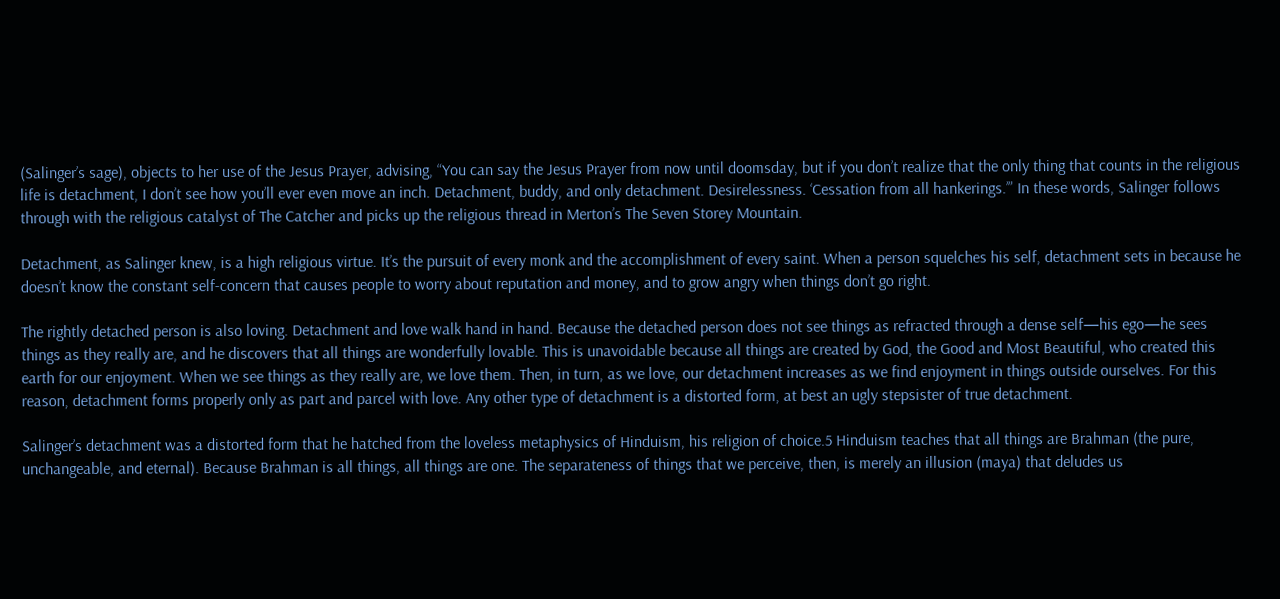(Salinger’s sage), objects to her use of the Jesus Prayer, advising, “You can say the Jesus Prayer from now until doomsday, but if you don’t realize that the only thing that counts in the religious life is detachment, I don’t see how you’ll ever even move an inch. Detachment, buddy, and only detachment. Desirelessness. ‘Cessation from all hankerings.’” In these words, Salinger follows through with the religious catalyst of The Catcher and picks up the religious thread in Merton’s The Seven Storey Mountain.

Detachment, as Salinger knew, is a high religious virtue. It’s the pursuit of every monk and the accomplishment of every saint. When a person squelches his self, detachment sets in because he doesn’t know the constant self-concern that causes people to worry about reputation and money, and to grow angry when things don’t go right.

The rightly detached person is also loving. Detachment and love walk hand in hand. Because the detached person does not see things as refracted through a dense self—his ego—he sees things as they really are, and he discovers that all things are wonderfully lovable. This is unavoidable because all things are created by God, the Good and Most Beautiful, who created this earth for our enjoyment. When we see things as they really are, we love them. Then, in turn, as we love, our detachment increases as we find enjoyment in things outside ourselves. For this reason, detachment forms properly only as part and parcel with love. Any other type of detachment is a distorted form, at best an ugly stepsister of true detachment.

Salinger’s detachment was a distorted form that he hatched from the loveless metaphysics of Hinduism, his religion of choice.5 Hinduism teaches that all things are Brahman (the pure, unchangeable, and eternal). Because Brahman is all things, all things are one. The separateness of things that we perceive, then, is merely an illusion (maya) that deludes us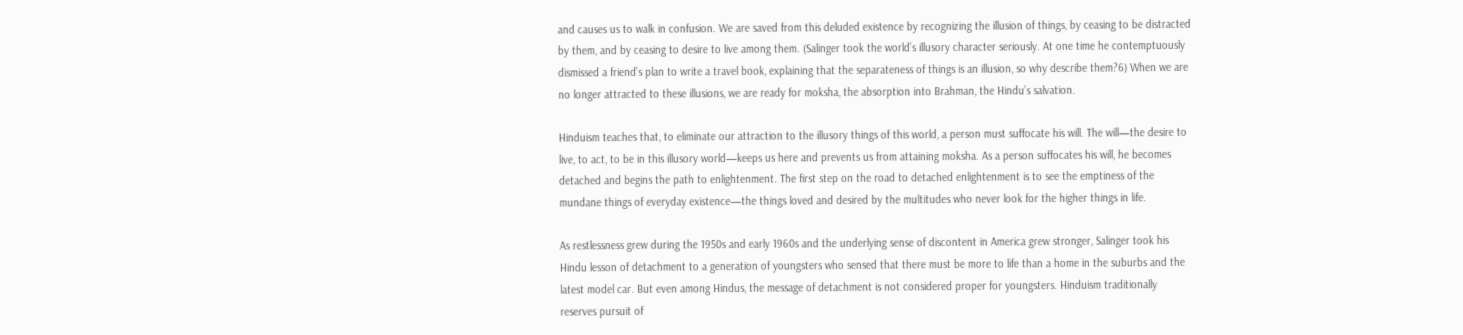and causes us to walk in confusion. We are saved from this deluded existence by recognizing the illusion of things, by ceasing to be distracted by them, and by ceasing to desire to live among them. (Salinger took the world’s illusory character seriously. At one time he contemptuously dismissed a friend’s plan to write a travel book, explaining that the separateness of things is an illusion, so why describe them?6) When we are no longer attracted to these illusions, we are ready for moksha, the absorption into Brahman, the Hindu’s salvation.

Hinduism teaches that, to eliminate our attraction to the illusory things of this world, a person must suffocate his will. The will—the desire to live, to act, to be in this illusory world—keeps us here and prevents us from attaining moksha. As a person suffocates his will, he becomes detached and begins the path to enlightenment. The first step on the road to detached enlightenment is to see the emptiness of the mundane things of everyday existence—the things loved and desired by the multitudes who never look for the higher things in life.

As restlessness grew during the 1950s and early 1960s and the underlying sense of discontent in America grew stronger, Salinger took his Hindu lesson of detachment to a generation of youngsters who sensed that there must be more to life than a home in the suburbs and the latest model car. But even among Hindus, the message of detachment is not considered proper for youngsters. Hinduism traditionally reserves pursuit of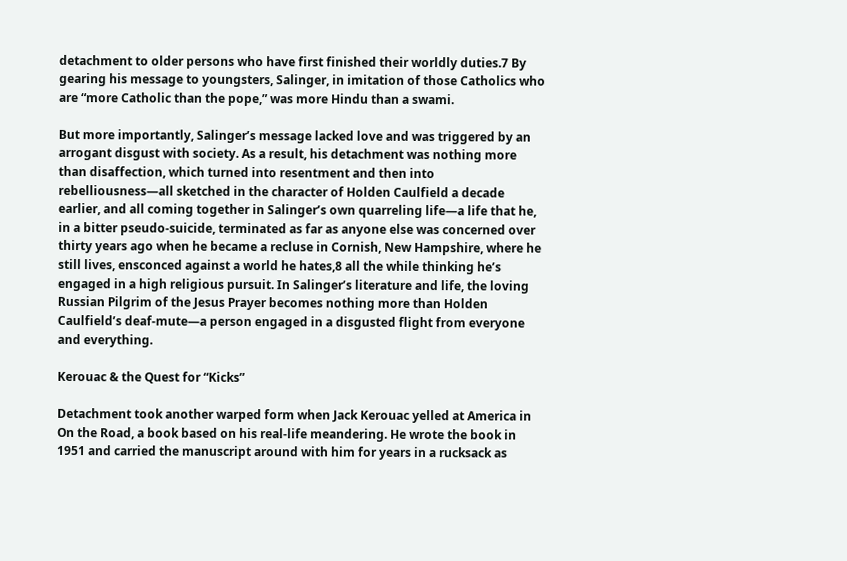detachment to older persons who have first finished their worldly duties.7 By gearing his message to youngsters, Salinger, in imitation of those Catholics who are “more Catholic than the pope,” was more Hindu than a swami.

But more importantly, Salinger’s message lacked love and was triggered by an arrogant disgust with society. As a result, his detachment was nothing more than disaffection, which turned into resentment and then into rebelliousness—all sketched in the character of Holden Caulfield a decade earlier, and all coming together in Salinger’s own quarreling life—a life that he, in a bitter pseudo-suicide, terminated as far as anyone else was concerned over thirty years ago when he became a recluse in Cornish, New Hampshire, where he still lives, ensconced against a world he hates,8 all the while thinking he’s engaged in a high religious pursuit. In Salinger’s literature and life, the loving Russian Pilgrim of the Jesus Prayer becomes nothing more than Holden Caulfield’s deaf-mute—a person engaged in a disgusted flight from everyone and everything.

Kerouac & the Quest for “Kicks”

Detachment took another warped form when Jack Kerouac yelled at America in On the Road, a book based on his real-life meandering. He wrote the book in 1951 and carried the manuscript around with him for years in a rucksack as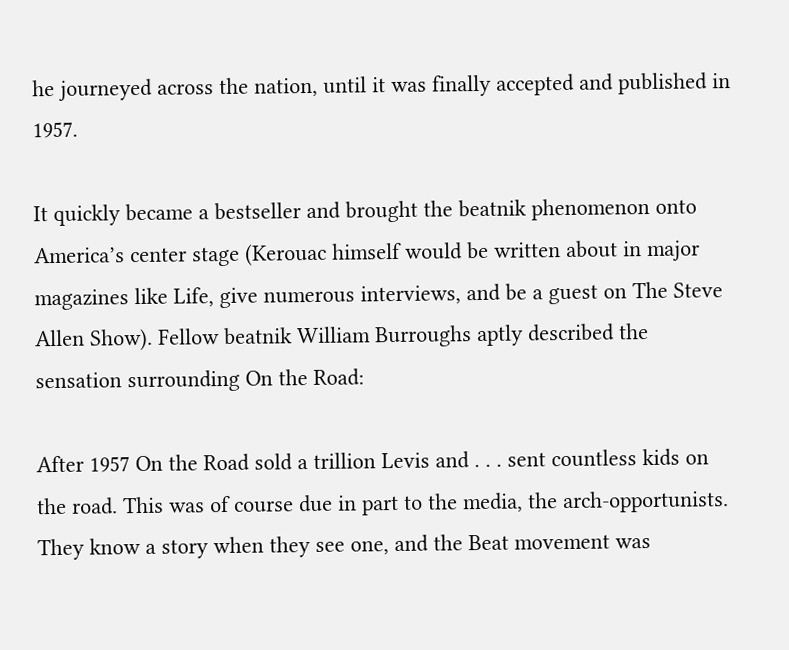he journeyed across the nation, until it was finally accepted and published in 1957.

It quickly became a bestseller and brought the beatnik phenomenon onto America’s center stage (Kerouac himself would be written about in major magazines like Life, give numerous interviews, and be a guest on The Steve Allen Show). Fellow beatnik William Burroughs aptly described the sensation surrounding On the Road:

After 1957 On the Road sold a trillion Levis and . . . sent countless kids on the road. This was of course due in part to the media, the arch-opportunists. They know a story when they see one, and the Beat movement was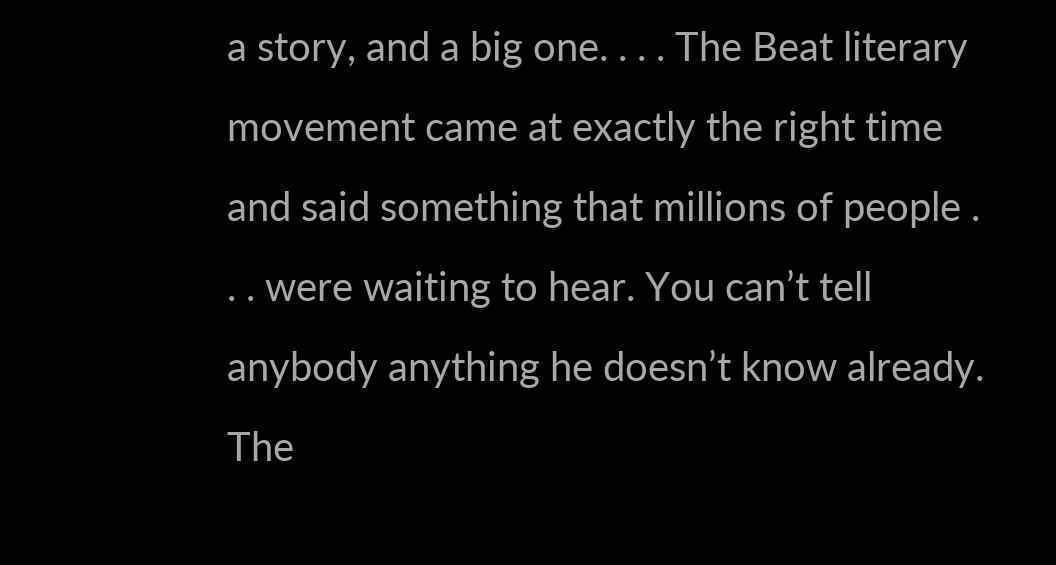a story, and a big one. . . . The Beat literary movement came at exactly the right time and said something that millions of people . . . were waiting to hear. You can’t tell anybody anything he doesn’t know already. The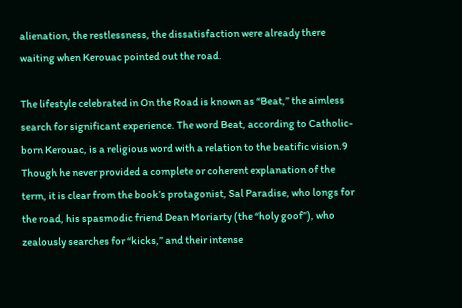alienation, the restlessness, the dissatisfaction were already there waiting when Kerouac pointed out the road.

The lifestyle celebrated in On the Road is known as “Beat,” the aimless search for significant experience. The word Beat, according to Catholic-born Kerouac, is a religious word with a relation to the beatific vision.9 Though he never provided a complete or coherent explanation of the term, it is clear from the book’s protagonist, Sal Paradise, who longs for the road, his spasmodic friend Dean Moriarty (the “holy goof”), who zealously searches for “kicks,” and their intense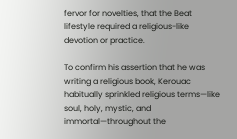fervor for novelties, that the Beat lifestyle required a religious-like devotion or practice.

To confirm his assertion that he was writing a religious book, Kerouac habitually sprinkled religious terms—like soul, holy, mystic, and immortal—throughout the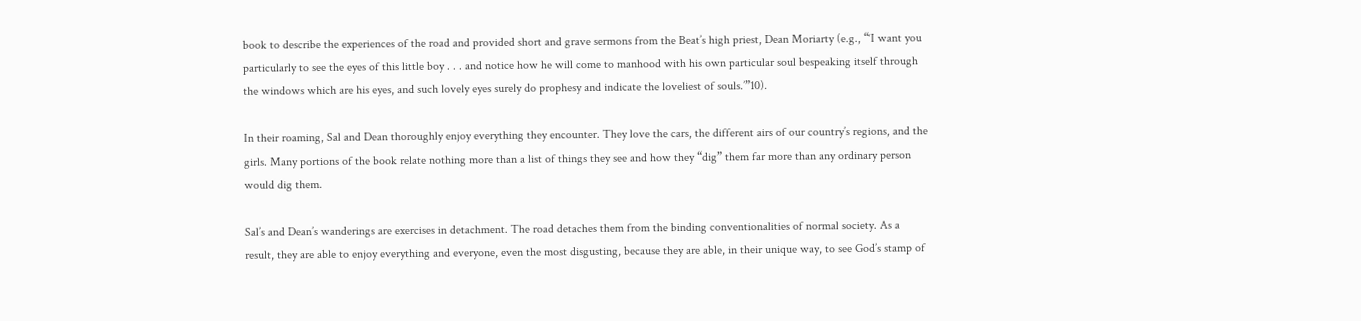book to describe the experiences of the road and provided short and grave sermons from the Beat’s high priest, Dean Moriarty (e.g., “‘I want you particularly to see the eyes of this little boy . . . and notice how he will come to manhood with his own particular soul bespeaking itself through the windows which are his eyes, and such lovely eyes surely do prophesy and indicate the loveliest of souls.’”10).

In their roaming, Sal and Dean thoroughly enjoy everything they encounter. They love the cars, the different airs of our country’s regions, and the girls. Many portions of the book relate nothing more than a list of things they see and how they “dig” them far more than any ordinary person would dig them.

Sal’s and Dean’s wanderings are exercises in detachment. The road detaches them from the binding conventionalities of normal society. As a result, they are able to enjoy everything and everyone, even the most disgusting, because they are able, in their unique way, to see God’s stamp of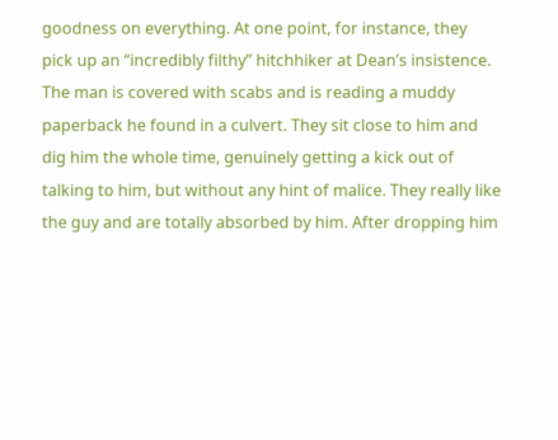goodness on everything. At one point, for instance, they pick up an “incredibly filthy” hitchhiker at Dean’s insistence. The man is covered with scabs and is reading a muddy paperback he found in a culvert. They sit close to him and dig him the whole time, genuinely getting a kick out of talking to him, but without any hint of malice. They really like the guy and are totally absorbed by him. After dropping him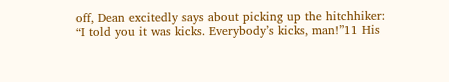off, Dean excitedly says about picking up the hitchhiker: “I told you it was kicks. Everybody’s kicks, man!”11 His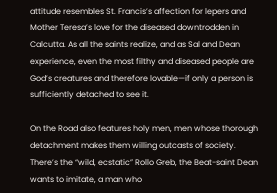attitude resembles St. Francis’s affection for lepers and Mother Teresa’s love for the diseased downtrodden in Calcutta. As all the saints realize, and as Sal and Dean experience, even the most filthy and diseased people are God’s creatures and therefore lovable—if only a person is sufficiently detached to see it.

On the Road also features holy men, men whose thorough detachment makes them willing outcasts of society. There’s the “wild, ecstatic” Rollo Greb, the Beat-saint Dean wants to imitate, a man who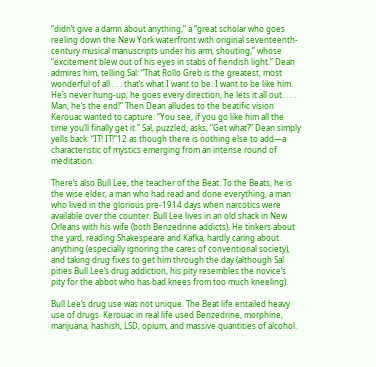“didn’t give a damn about anything,” a “great scholar who goes reeling down the New York waterfront with original seventeenth-century musical manuscripts under his arm, shouting,” whose “excitement blew out of his eyes in stabs of fiendish light.” Dean admires him, telling Sal: “That Rollo Greb is the greatest, most wonderful of all . . . that’s what I want to be. I want to be like him. He’s never hung-up, he goes every direction, he lets it all out. . . . Man, he’s the end!” Then Dean alludes to the beatific vision Kerouac wanted to capture: “You see, if you go like him all the time you’ll finally get it.” Sal, puzzled, asks, “Get what?” Dean simply yells back: “IT! IT!”12 as though there is nothing else to add—a characteristic of mystics emerging from an intense round of meditation.

There’s also Bull Lee, the teacher of the Beat. To the Beats, he is the wise elder, a man who had read and done everything, a man who lived in the glorious pre-1914 days when narcotics were available over the counter. Bull Lee lives in an old shack in New Orleans with his wife (both Benzedrine addicts). He tinkers about the yard, reading Shakespeare and Kafka, hardly caring about anything (especially ignoring the cares of conventional society), and taking drug fixes to get him through the day (although Sal pities Bull Lee’s drug addiction, his pity resembles the novice’s pity for the abbot who has bad knees from too much kneeling).

Bull Lee’s drug use was not unique. The Beat life entailed heavy use of drugs. Kerouac in real life used Benzedrine, morphine, marijuana, hashish, LSD, opium, and massive quantities of alcohol.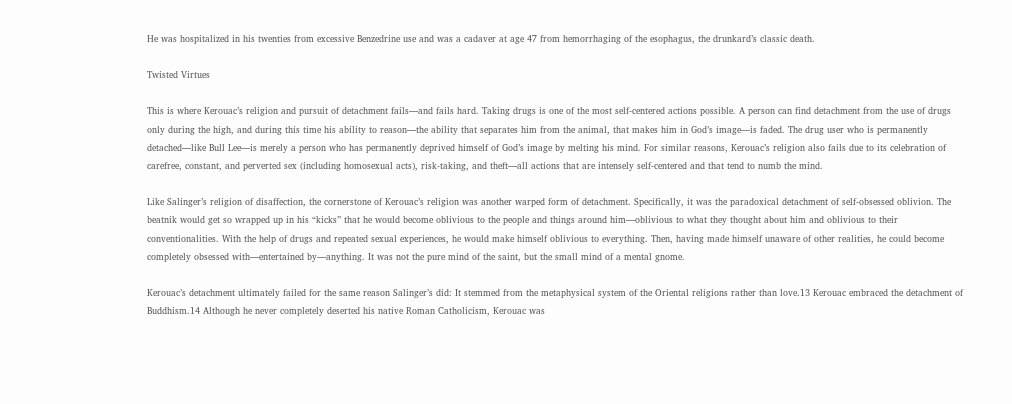He was hospitalized in his twenties from excessive Benzedrine use and was a cadaver at age 47 from hemorrhaging of the esophagus, the drunkard’s classic death.

Twisted Virtues

This is where Kerouac’s religion and pursuit of detachment fails—and fails hard. Taking drugs is one of the most self-centered actions possible. A person can find detachment from the use of drugs only during the high, and during this time his ability to reason—the ability that separates him from the animal, that makes him in God’s image—is faded. The drug user who is permanently detached—like Bull Lee—is merely a person who has permanently deprived himself of God’s image by melting his mind. For similar reasons, Kerouac’s religion also fails due to its celebration of carefree, constant, and perverted sex (including homosexual acts), risk-taking, and theft—all actions that are intensely self-centered and that tend to numb the mind.

Like Salinger’s religion of disaffection, the cornerstone of Kerouac’s religion was another warped form of detachment. Specifically, it was the paradoxical detachment of self-obsessed oblivion. The beatnik would get so wrapped up in his “kicks” that he would become oblivious to the people and things around him—oblivious to what they thought about him and oblivious to their conventionalities. With the help of drugs and repeated sexual experiences, he would make himself oblivious to everything. Then, having made himself unaware of other realities, he could become completely obsessed with—entertained by—anything. It was not the pure mind of the saint, but the small mind of a mental gnome.

Kerouac’s detachment ultimately failed for the same reason Salinger’s did: It stemmed from the metaphysical system of the Oriental religions rather than love.13 Kerouac embraced the detachment of Buddhism.14 Although he never completely deserted his native Roman Catholicism, Kerouac was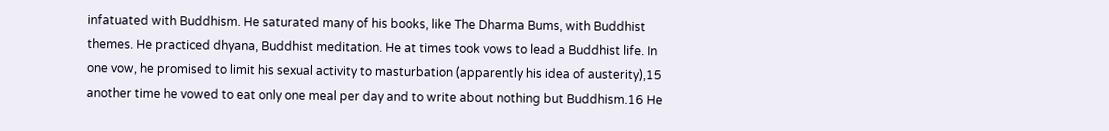infatuated with Buddhism. He saturated many of his books, like The Dharma Bums, with Buddhist themes. He practiced dhyana, Buddhist meditation. He at times took vows to lead a Buddhist life. In one vow, he promised to limit his sexual activity to masturbation (apparently his idea of austerity),15 another time he vowed to eat only one meal per day and to write about nothing but Buddhism.16 He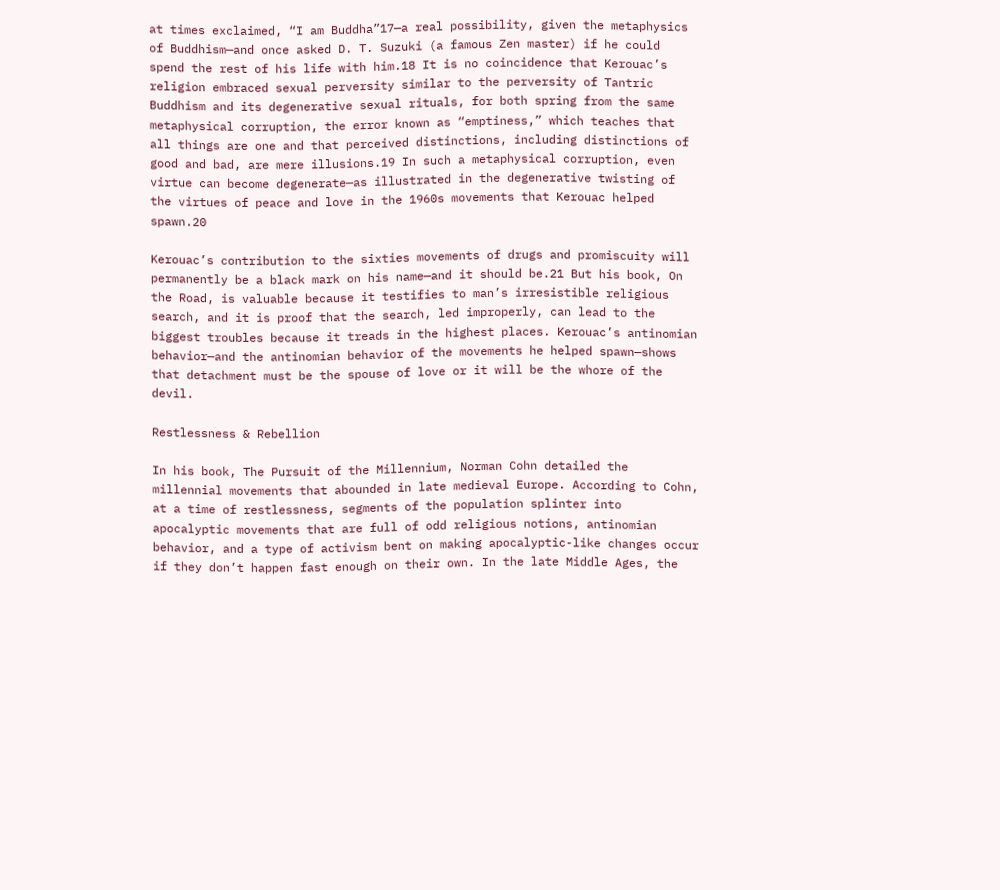at times exclaimed, “I am Buddha”17—a real possibility, given the metaphysics of Buddhism—and once asked D. T. Suzuki (a famous Zen master) if he could spend the rest of his life with him.18 It is no coincidence that Kerouac’s religion embraced sexual perversity similar to the perversity of Tantric Buddhism and its degenerative sexual rituals, for both spring from the same metaphysical corruption, the error known as “emptiness,” which teaches that all things are one and that perceived distinctions, including distinctions of good and bad, are mere illusions.19 In such a metaphysical corruption, even virtue can become degenerate—as illustrated in the degenerative twisting of the virtues of peace and love in the 1960s movements that Kerouac helped spawn.20

Kerouac’s contribution to the sixties movements of drugs and promiscuity will permanently be a black mark on his name—and it should be.21 But his book, On the Road, is valuable because it testifies to man’s irresistible religious search, and it is proof that the search, led improperly, can lead to the biggest troubles because it treads in the highest places. Kerouac’s antinomian behavior—and the antinomian behavior of the movements he helped spawn—shows that detachment must be the spouse of love or it will be the whore of the devil.

Restlessness & Rebellion

In his book, The Pursuit of the Millennium, Norman Cohn detailed the millennial movements that abounded in late medieval Europe. According to Cohn, at a time of restlessness, segments of the population splinter into apocalyptic movements that are full of odd religious notions, antinomian behavior, and a type of activism bent on making apocalyptic-like changes occur if they don’t happen fast enough on their own. In the late Middle Ages, the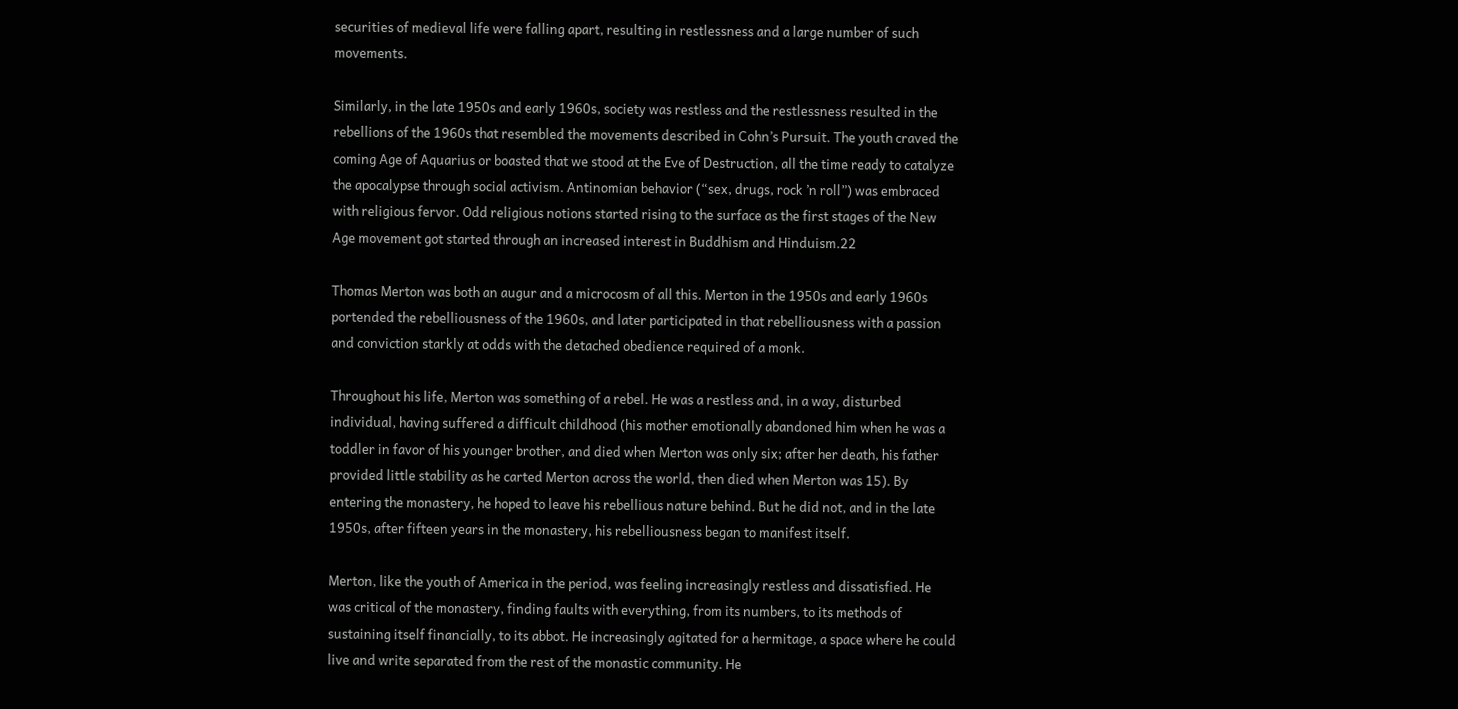securities of medieval life were falling apart, resulting in restlessness and a large number of such movements.

Similarly, in the late 1950s and early 1960s, society was restless and the restlessness resulted in the rebellions of the 1960s that resembled the movements described in Cohn’s Pursuit. The youth craved the coming Age of Aquarius or boasted that we stood at the Eve of Destruction, all the time ready to catalyze the apocalypse through social activism. Antinomian behavior (“sex, drugs, rock ’n roll”) was embraced with religious fervor. Odd religious notions started rising to the surface as the first stages of the New Age movement got started through an increased interest in Buddhism and Hinduism.22

Thomas Merton was both an augur and a microcosm of all this. Merton in the 1950s and early 1960s portended the rebelliousness of the 1960s, and later participated in that rebelliousness with a passion and conviction starkly at odds with the detached obedience required of a monk.

Throughout his life, Merton was something of a rebel. He was a restless and, in a way, disturbed individual, having suffered a difficult childhood (his mother emotionally abandoned him when he was a toddler in favor of his younger brother, and died when Merton was only six; after her death, his father provided little stability as he carted Merton across the world, then died when Merton was 15). By entering the monastery, he hoped to leave his rebellious nature behind. But he did not, and in the late 1950s, after fifteen years in the monastery, his rebelliousness began to manifest itself.

Merton, like the youth of America in the period, was feeling increasingly restless and dissatisfied. He was critical of the monastery, finding faults with everything, from its numbers, to its methods of sustaining itself financially, to its abbot. He increasingly agitated for a hermitage, a space where he could live and write separated from the rest of the monastic community. He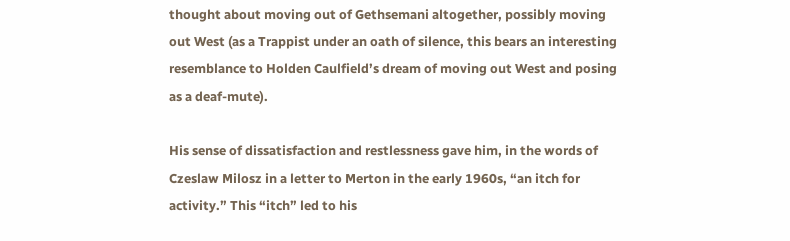thought about moving out of Gethsemani altogether, possibly moving out West (as a Trappist under an oath of silence, this bears an interesting resemblance to Holden Caulfield’s dream of moving out West and posing as a deaf-mute).

His sense of dissatisfaction and restlessness gave him, in the words of Czeslaw Milosz in a letter to Merton in the early 1960s, “an itch for activity.” This “itch” led to his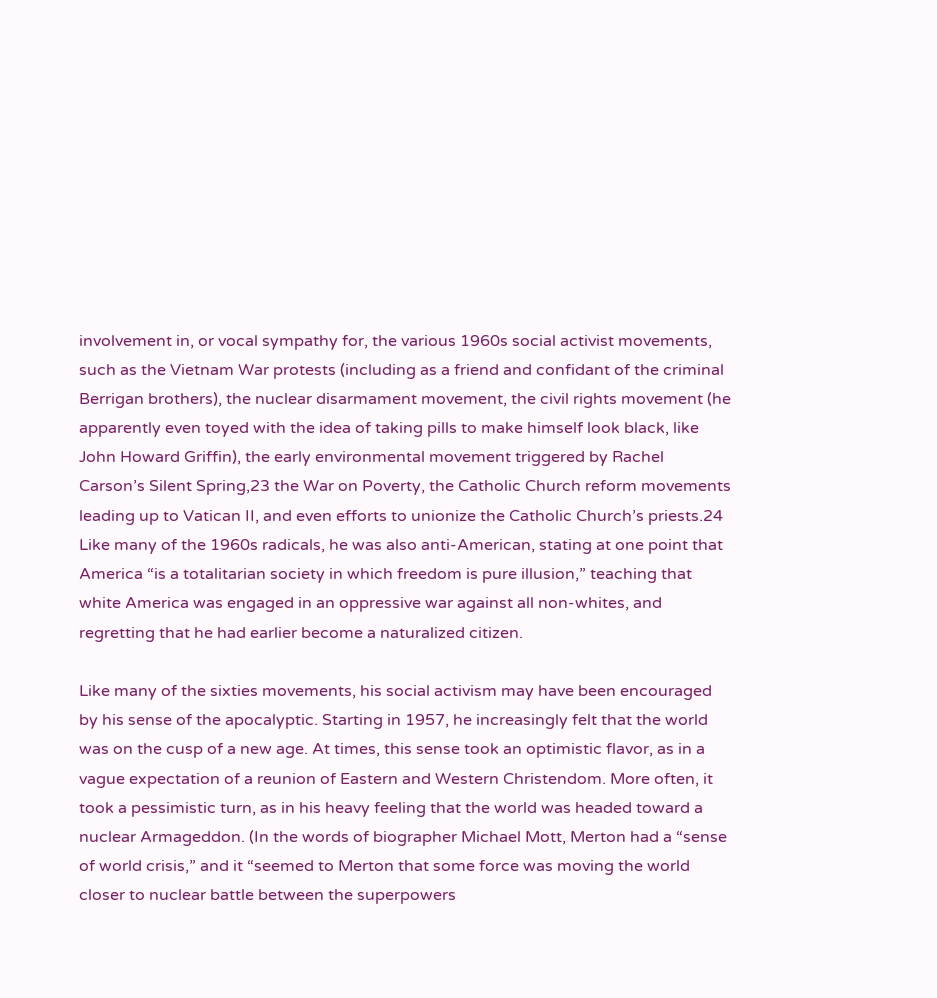involvement in, or vocal sympathy for, the various 1960s social activist movements, such as the Vietnam War protests (including as a friend and confidant of the criminal Berrigan brothers), the nuclear disarmament movement, the civil rights movement (he apparently even toyed with the idea of taking pills to make himself look black, like John Howard Griffin), the early environmental movement triggered by Rachel Carson’s Silent Spring,23 the War on Poverty, the Catholic Church reform movements leading up to Vatican II, and even efforts to unionize the Catholic Church’s priests.24 Like many of the 1960s radicals, he was also anti-American, stating at one point that America “is a totalitarian society in which freedom is pure illusion,” teaching that white America was engaged in an oppressive war against all non-whites, and regretting that he had earlier become a naturalized citizen.

Like many of the sixties movements, his social activism may have been encouraged by his sense of the apocalyptic. Starting in 1957, he increasingly felt that the world was on the cusp of a new age. At times, this sense took an optimistic flavor, as in a vague expectation of a reunion of Eastern and Western Christendom. More often, it took a pessimistic turn, as in his heavy feeling that the world was headed toward a nuclear Armageddon. (In the words of biographer Michael Mott, Merton had a “sense of world crisis,” and it “seemed to Merton that some force was moving the world closer to nuclear battle between the superpowers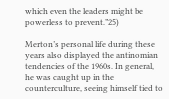which even the leaders might be powerless to prevent.”25)

Merton’s personal life during these years also displayed the antinomian tendencies of the 1960s. In general, he was caught up in the counterculture, seeing himself tied to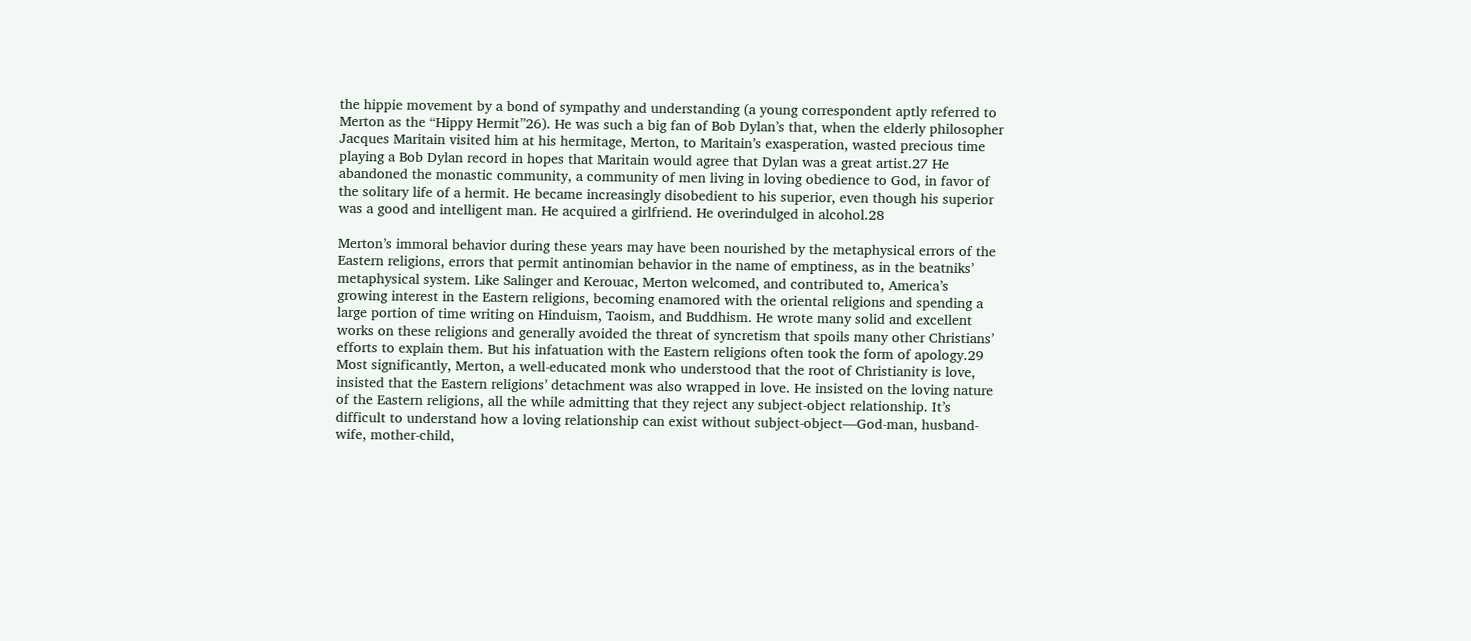the hippie movement by a bond of sympathy and understanding (a young correspondent aptly referred to Merton as the “Hippy Hermit”26). He was such a big fan of Bob Dylan’s that, when the elderly philosopher Jacques Maritain visited him at his hermitage, Merton, to Maritain’s exasperation, wasted precious time playing a Bob Dylan record in hopes that Maritain would agree that Dylan was a great artist.27 He abandoned the monastic community, a community of men living in loving obedience to God, in favor of the solitary life of a hermit. He became increasingly disobedient to his superior, even though his superior was a good and intelligent man. He acquired a girlfriend. He overindulged in alcohol.28

Merton’s immoral behavior during these years may have been nourished by the metaphysical errors of the Eastern religions, errors that permit antinomian behavior in the name of emptiness, as in the beatniks’ metaphysical system. Like Salinger and Kerouac, Merton welcomed, and contributed to, America’s growing interest in the Eastern religions, becoming enamored with the oriental religions and spending a large portion of time writing on Hinduism, Taoism, and Buddhism. He wrote many solid and excellent works on these religions and generally avoided the threat of syncretism that spoils many other Christians’ efforts to explain them. But his infatuation with the Eastern religions often took the form of apology.29 Most significantly, Merton, a well-educated monk who understood that the root of Christianity is love, insisted that the Eastern religions’ detachment was also wrapped in love. He insisted on the loving nature of the Eastern religions, all the while admitting that they reject any subject-object relationship. It’s difficult to understand how a loving relationship can exist without subject-object—God-man, husband-wife, mother-child,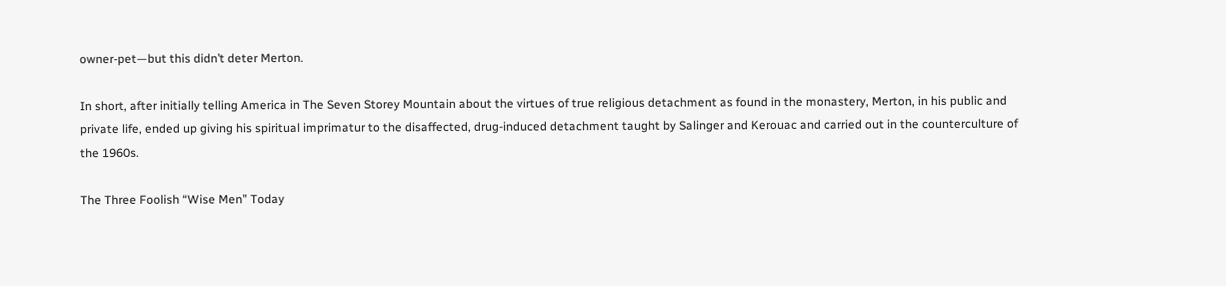owner-pet—but this didn’t deter Merton.

In short, after initially telling America in The Seven Storey Mountain about the virtues of true religious detachment as found in the monastery, Merton, in his public and private life, ended up giving his spiritual imprimatur to the disaffected, drug-induced detachment taught by Salinger and Kerouac and carried out in the counterculture of the 1960s.

The Three Foolish “Wise Men” Today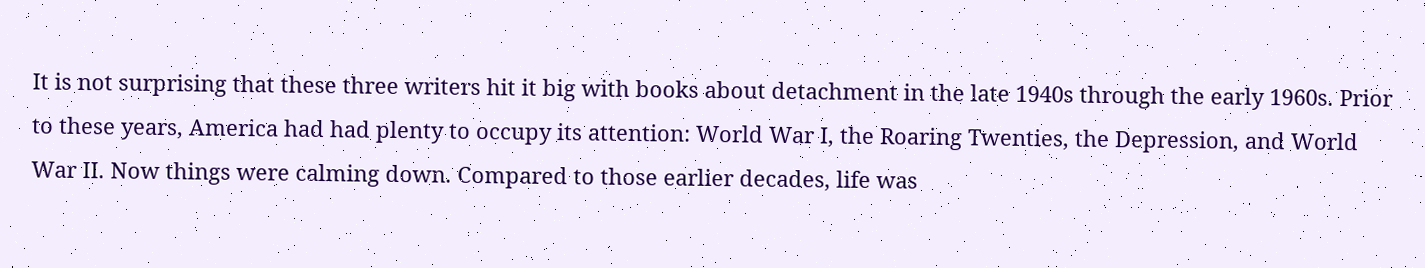It is not surprising that these three writers hit it big with books about detachment in the late 1940s through the early 1960s. Prior to these years, America had had plenty to occupy its attention: World War I, the Roaring Twenties, the Depression, and World War II. Now things were calming down. Compared to those earlier decades, life was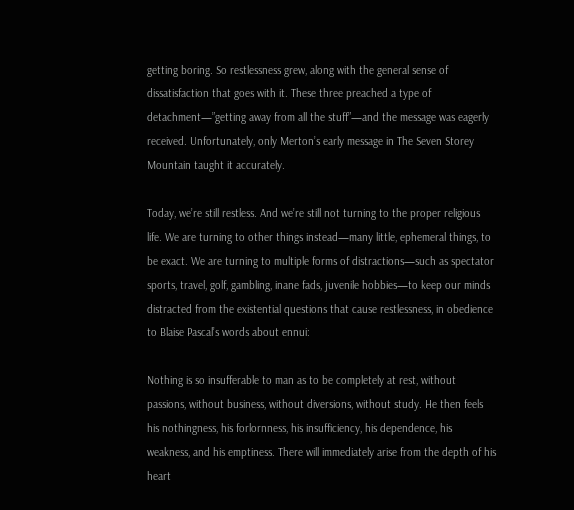getting boring. So restlessness grew, along with the general sense of dissatisfaction that goes with it. These three preached a type of detachment—”getting away from all the stuff”—and the message was eagerly received. Unfortunately, only Merton’s early message in The Seven Storey Mountain taught it accurately.

Today, we’re still restless. And we’re still not turning to the proper religious life. We are turning to other things instead—many little, ephemeral things, to be exact. We are turning to multiple forms of distractions—such as spectator sports, travel, golf, gambling, inane fads, juvenile hobbies—to keep our minds distracted from the existential questions that cause restlessness, in obedience to Blaise Pascal’s words about ennui:

Nothing is so insufferable to man as to be completely at rest, without passions, without business, without diversions, without study. He then feels his nothingness, his forlornness, his insufficiency, his dependence, his weakness, and his emptiness. There will immediately arise from the depth of his heart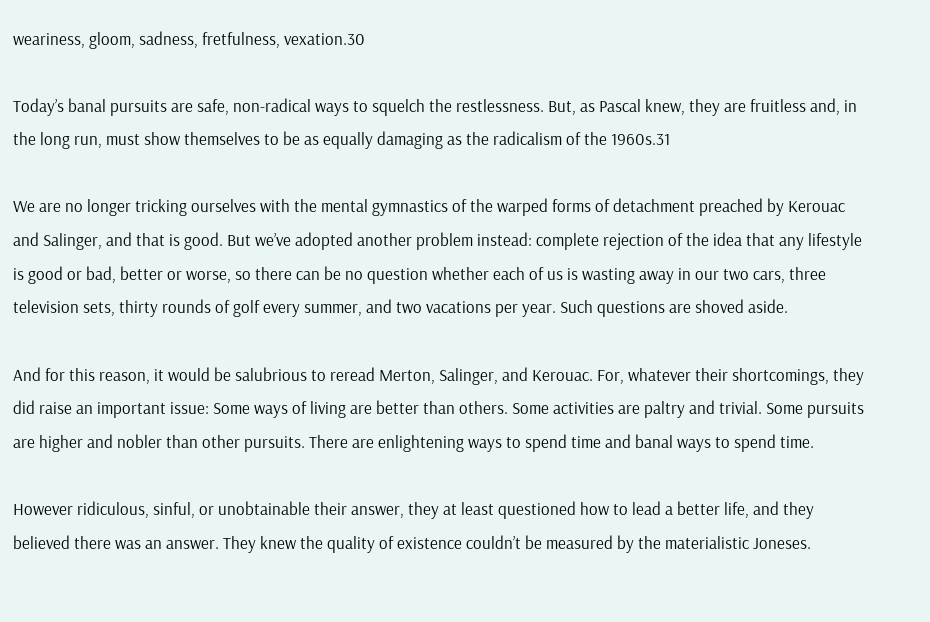weariness, gloom, sadness, fretfulness, vexation.30

Today’s banal pursuits are safe, non-radical ways to squelch the restlessness. But, as Pascal knew, they are fruitless and, in the long run, must show themselves to be as equally damaging as the radicalism of the 1960s.31

We are no longer tricking ourselves with the mental gymnastics of the warped forms of detachment preached by Kerouac and Salinger, and that is good. But we’ve adopted another problem instead: complete rejection of the idea that any lifestyle is good or bad, better or worse, so there can be no question whether each of us is wasting away in our two cars, three television sets, thirty rounds of golf every summer, and two vacations per year. Such questions are shoved aside.

And for this reason, it would be salubrious to reread Merton, Salinger, and Kerouac. For, whatever their shortcomings, they did raise an important issue: Some ways of living are better than others. Some activities are paltry and trivial. Some pursuits are higher and nobler than other pursuits. There are enlightening ways to spend time and banal ways to spend time.

However ridiculous, sinful, or unobtainable their answer, they at least questioned how to lead a better life, and they believed there was an answer. They knew the quality of existence couldn’t be measured by the materialistic Joneses.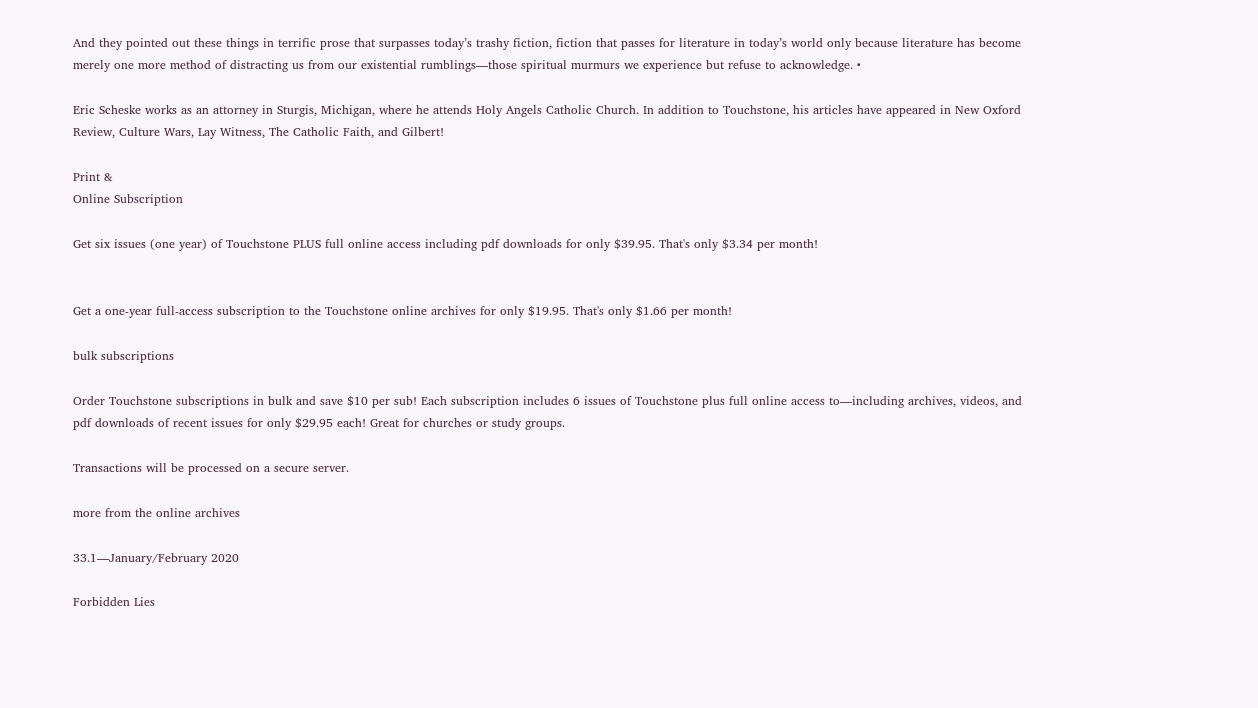And they pointed out these things in terrific prose that surpasses today’s trashy fiction, fiction that passes for literature in today’s world only because literature has become merely one more method of distracting us from our existential rumblings—those spiritual murmurs we experience but refuse to acknowledge. •

Eric Scheske works as an attorney in Sturgis, Michigan, where he attends Holy Angels Catholic Church. In addition to Touchstone, his articles have appeared in New Oxford Review, Culture Wars, Lay Witness, The Catholic Faith, and Gilbert!

Print &
Online Subscription

Get six issues (one year) of Touchstone PLUS full online access including pdf downloads for only $39.95. That's only $3.34 per month!


Get a one-year full-access subscription to the Touchstone online archives for only $19.95. That's only $1.66 per month!

bulk subscriptions

Order Touchstone subscriptions in bulk and save $10 per sub! Each subscription includes 6 issues of Touchstone plus full online access to—including archives, videos, and pdf downloads of recent issues for only $29.95 each! Great for churches or study groups.

Transactions will be processed on a secure server.

more from the online archives

33.1—January/February 2020

Forbidden Lies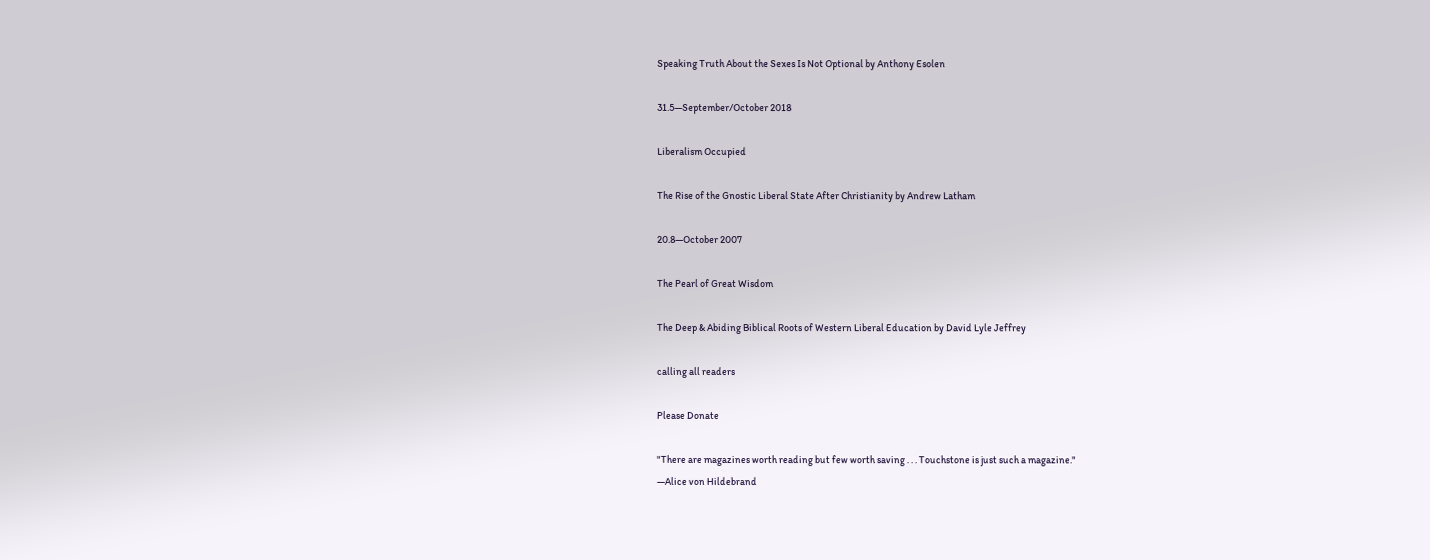Speaking Truth About the Sexes Is Not Optional by Anthony Esolen

31.5—September/October 2018

Liberalism Occupied

The Rise of the Gnostic Liberal State After Christianity by Andrew Latham

20.8—October 2007

The Pearl of Great Wisdom

The Deep & Abiding Biblical Roots of Western Liberal Education by David Lyle Jeffrey

calling all readers

Please Donate

"There are magazines worth reading but few worth saving . . . Touchstone is just such a magazine."
—Alice von Hildebrand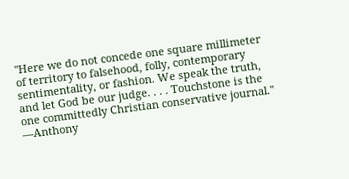"Here we do not concede one square millimeter of territory to falsehood, folly, contemporary sentimentality, or fashion. We speak the truth, and let God be our judge. . . . Touchstone is the one committedly Christian conservative journal."
—Anthony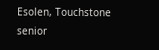Esolen, Touchstone senior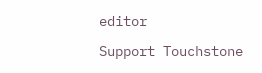editor

Support Touchstone